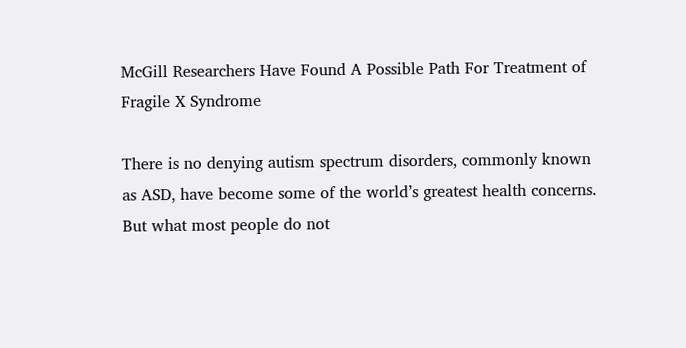McGill Researchers Have Found A Possible Path For Treatment of Fragile X Syndrome

There is no denying autism spectrum disorders, commonly known as ASD, have become some of the world’s greatest health concerns. But what most people do not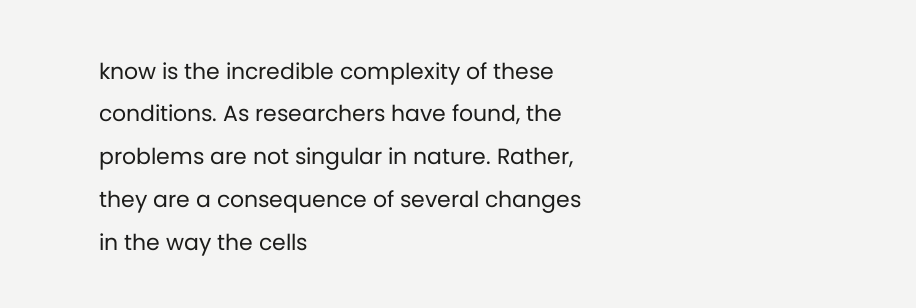know is the incredible complexity of these conditions. As researchers have found, the problems are not singular in nature. Rather, they are a consequence of several changes in the way the cells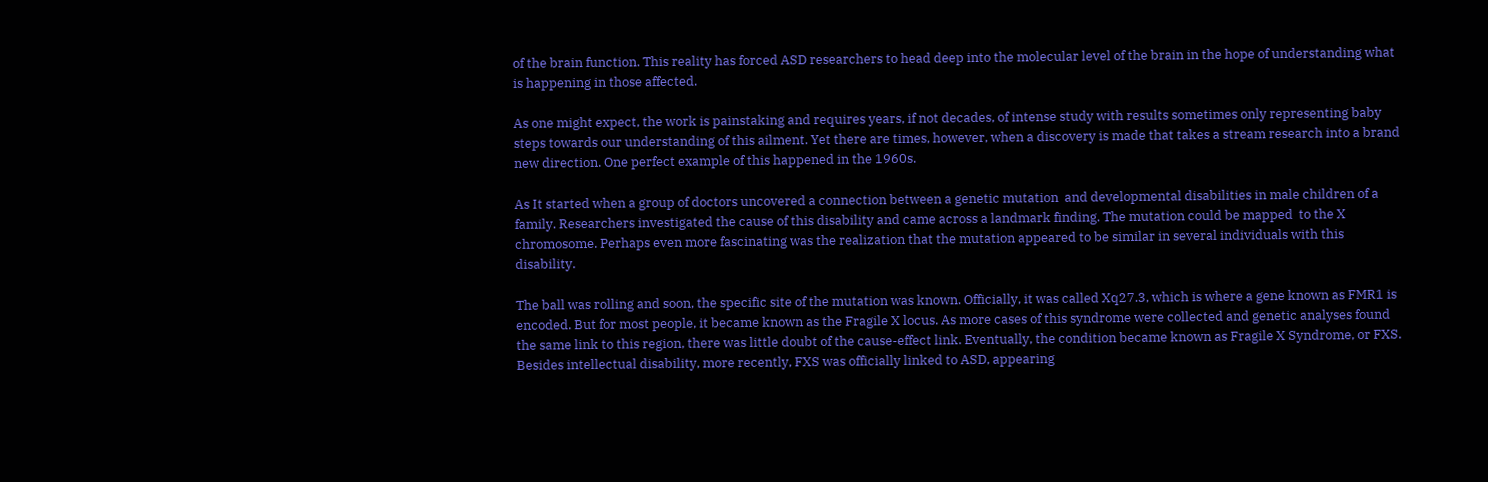of the brain function. This reality has forced ASD researchers to head deep into the molecular level of the brain in the hope of understanding what is happening in those affected.

As one might expect, the work is painstaking and requires years, if not decades, of intense study with results sometimes only representing baby steps towards our understanding of this ailment. Yet there are times, however, when a discovery is made that takes a stream research into a brand new direction. One perfect example of this happened in the 1960s.

As It started when a group of doctors uncovered a connection between a genetic mutation  and developmental disabilities in male children of a family. Researchers investigated the cause of this disability and came across a landmark finding. The mutation could be mapped  to the X chromosome. Perhaps even more fascinating was the realization that the mutation appeared to be similar in several individuals with this disability.

The ball was rolling and soon, the specific site of the mutation was known. Officially, it was called Xq27.3, which is where a gene known as FMR1 is encoded. But for most people, it became known as the Fragile X locus. As more cases of this syndrome were collected and genetic analyses found the same link to this region, there was little doubt of the cause-effect link. Eventually, the condition became known as Fragile X Syndrome, or FXS.  Besides intellectual disability, more recently, FXS was officially linked to ASD, appearing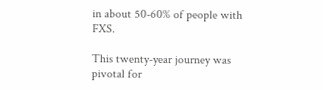in about 50-60% of people with FXS.

This twenty-year journey was pivotal for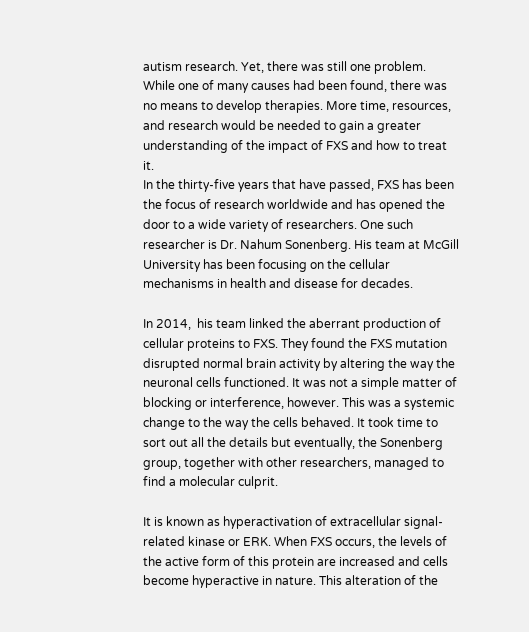autism research. Yet, there was still one problem. While one of many causes had been found, there was no means to develop therapies. More time, resources, and research would be needed to gain a greater understanding of the impact of FXS and how to treat it.
In the thirty-five years that have passed, FXS has been the focus of research worldwide and has opened the door to a wide variety of researchers. One such researcher is Dr. Nahum Sonenberg. His team at McGill University has been focusing on the cellular mechanisms in health and disease for decades.

In 2014,  his team linked the aberrant production of cellular proteins to FXS. They found the FXS mutation disrupted normal brain activity by altering the way the neuronal cells functioned. It was not a simple matter of blocking or interference, however. This was a systemic change to the way the cells behaved. It took time to sort out all the details but eventually, the Sonenberg group, together with other researchers, managed to find a molecular culprit.

It is known as hyperactivation of extracellular signal-related kinase or ERK. When FXS occurs, the levels of the active form of this protein are increased and cells become hyperactive in nature. This alteration of the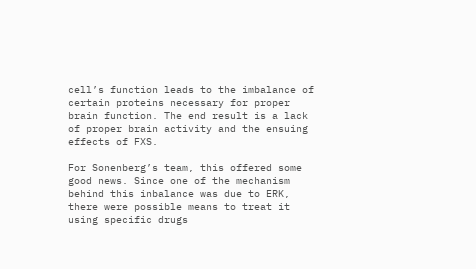cell’s function leads to the imbalance of certain proteins necessary for proper brain function. The end result is a lack of proper brain activity and the ensuing effects of FXS.

For Sonenberg’s team, this offered some good news. Since one of the mechanism behind this inbalance was due to ERK, there were possible means to treat it using specific drugs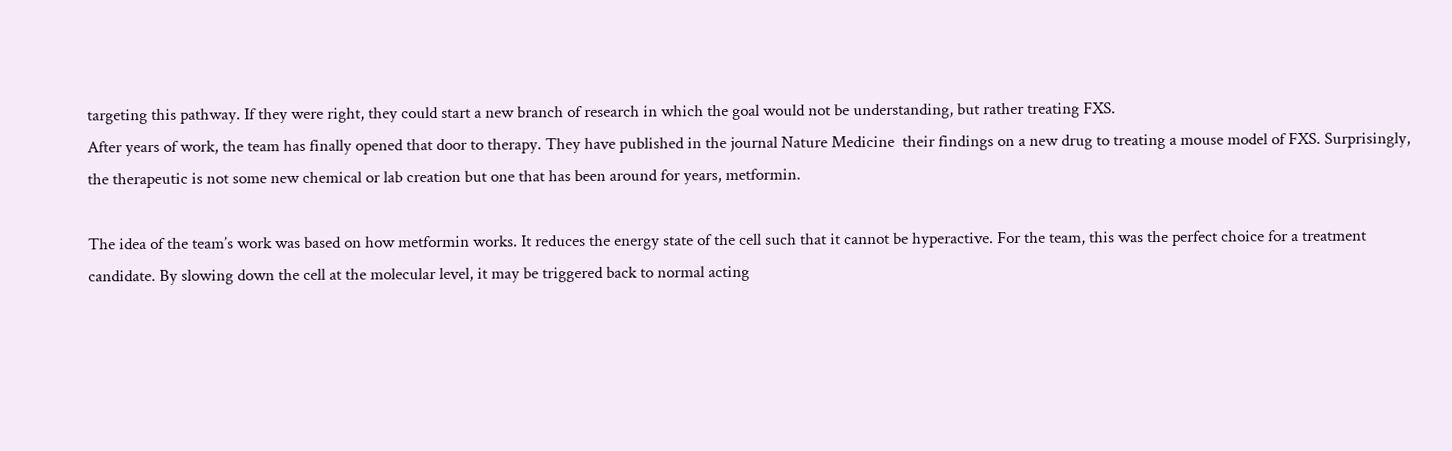targeting this pathway. If they were right, they could start a new branch of research in which the goal would not be understanding, but rather treating FXS.
After years of work, the team has finally opened that door to therapy. They have published in the journal Nature Medicine  their findings on a new drug to treating a mouse model of FXS. Surprisingly, the therapeutic is not some new chemical or lab creation but one that has been around for years, metformin.

The idea of the team’s work was based on how metformin works. It reduces the energy state of the cell such that it cannot be hyperactive. For the team, this was the perfect choice for a treatment candidate. By slowing down the cell at the molecular level, it may be triggered back to normal acting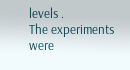levels .
The experiments were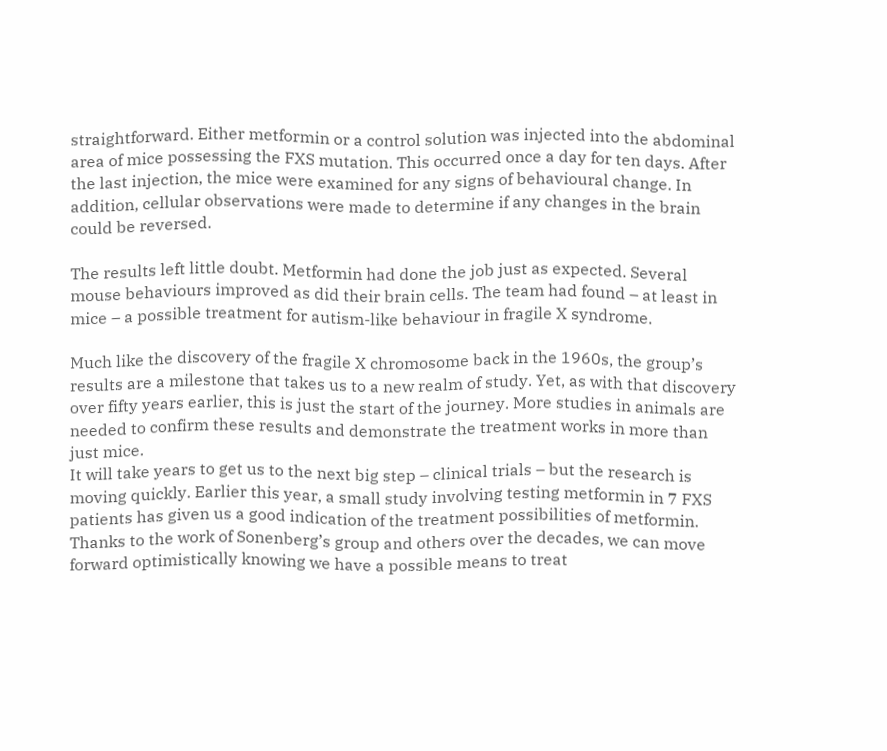straightforward. Either metformin or a control solution was injected into the abdominal area of mice possessing the FXS mutation. This occurred once a day for ten days. After the last injection, the mice were examined for any signs of behavioural change. In addition, cellular observations were made to determine if any changes in the brain could be reversed.

The results left little doubt. Metformin had done the job just as expected. Several mouse behaviours improved as did their brain cells. The team had found – at least in mice – a possible treatment for autism-like behaviour in fragile X syndrome.

Much like the discovery of the fragile X chromosome back in the 1960s, the group’s results are a milestone that takes us to a new realm of study. Yet, as with that discovery over fifty years earlier, this is just the start of the journey. More studies in animals are needed to confirm these results and demonstrate the treatment works in more than just mice.
It will take years to get us to the next big step – clinical trials – but the research is moving quickly. Earlier this year, a small study involving testing metformin in 7 FXS patients has given us a good indication of the treatment possibilities of metformin. Thanks to the work of Sonenberg’s group and others over the decades, we can move forward optimistically knowing we have a possible means to treat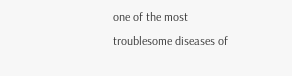one of the most troublesome diseases of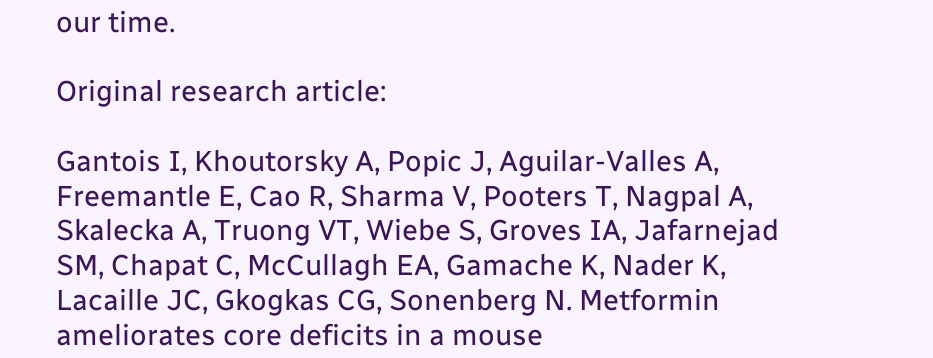our time.

Original research article:

Gantois I, Khoutorsky A, Popic J, Aguilar-Valles A, Freemantle E, Cao R, Sharma V, Pooters T, Nagpal A, Skalecka A, Truong VT, Wiebe S, Groves IA, Jafarnejad SM, Chapat C, McCullagh EA, Gamache K, Nader K, Lacaille JC, Gkogkas CG, Sonenberg N. Metformin ameliorates core deficits in a mouse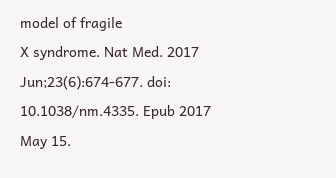model of fragile
X syndrome. Nat Med. 2017 Jun;23(6):674-677. doi: 10.1038/nm.4335. Epub 2017 May 15.